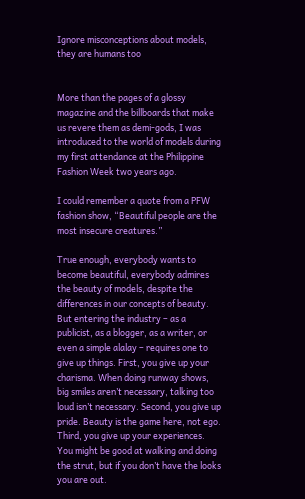Ignore misconceptions about models, they are humans too


More than the pages of a glossy magazine and the billboards that make us revere them as demi-gods, I was introduced to the world of models during my first attendance at the Philippine Fashion Week two years ago.

I could remember a quote from a PFW fashion show, “Beautiful people are the most insecure creatures.”

True enough, everybody wants to become beautiful, everybody admires the beauty of models, despite the differences in our concepts of beauty. But entering the industry – as a publicist, as a blogger, as a writer, or even a simple alalay – requires one to give up things. First, you give up your charisma. When doing runway shows, big smiles aren’t necessary, talking too loud isn’t necessary. Second, you give up pride. Beauty is the game here, not ego. Third, you give up your experiences. You might be good at walking and doing the strut, but if you don’t have the looks you are out.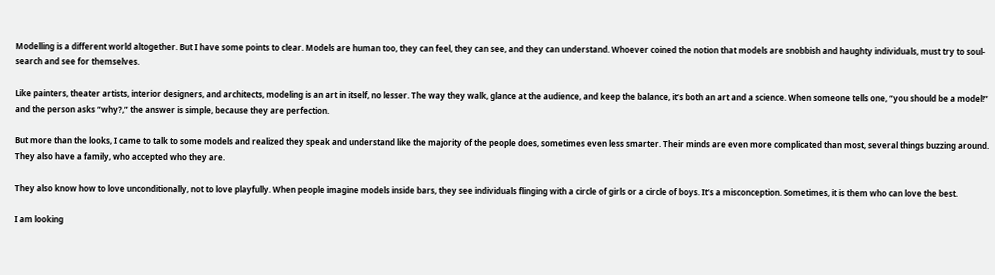Modelling is a different world altogether. But I have some points to clear. Models are human too, they can feel, they can see, and they can understand. Whoever coined the notion that models are snobbish and haughty individuals, must try to soul-search and see for themselves.

Like painters, theater artists, interior designers, and architects, modeling is an art in itself, no lesser. The way they walk, glance at the audience, and keep the balance, it’s both an art and a science. When someone tells one, “you should be a model!” and the person asks “why?,” the answer is simple, because they are perfection.

But more than the looks, I came to talk to some models and realized they speak and understand like the majority of the people does, sometimes even less smarter. Their minds are even more complicated than most, several things buzzing around. They also have a family, who accepted who they are.

They also know how to love unconditionally, not to love playfully. When people imagine models inside bars, they see individuals flinging with a circle of girls or a circle of boys. It’s a misconception. Sometimes, it is them who can love the best.

I am looking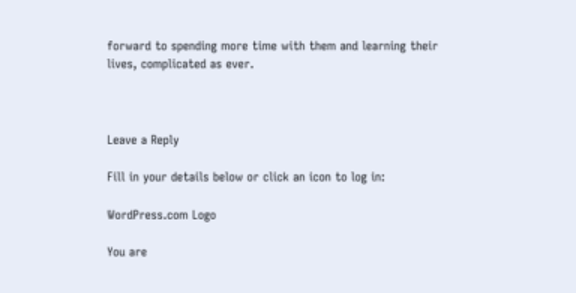forward to spending more time with them and learning their lives, complicated as ever.



Leave a Reply

Fill in your details below or click an icon to log in:

WordPress.com Logo

You are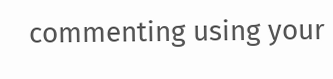commenting using your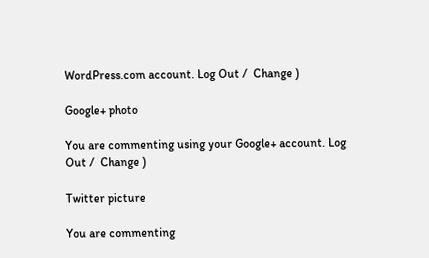WordPress.com account. Log Out /  Change )

Google+ photo

You are commenting using your Google+ account. Log Out /  Change )

Twitter picture

You are commenting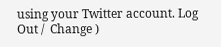using your Twitter account. Log Out /  Change )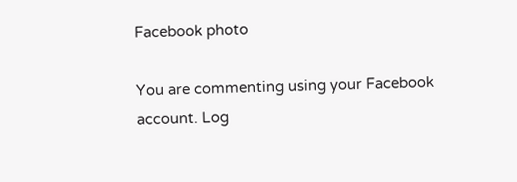Facebook photo

You are commenting using your Facebook account. Log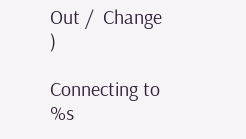Out /  Change )

Connecting to %s